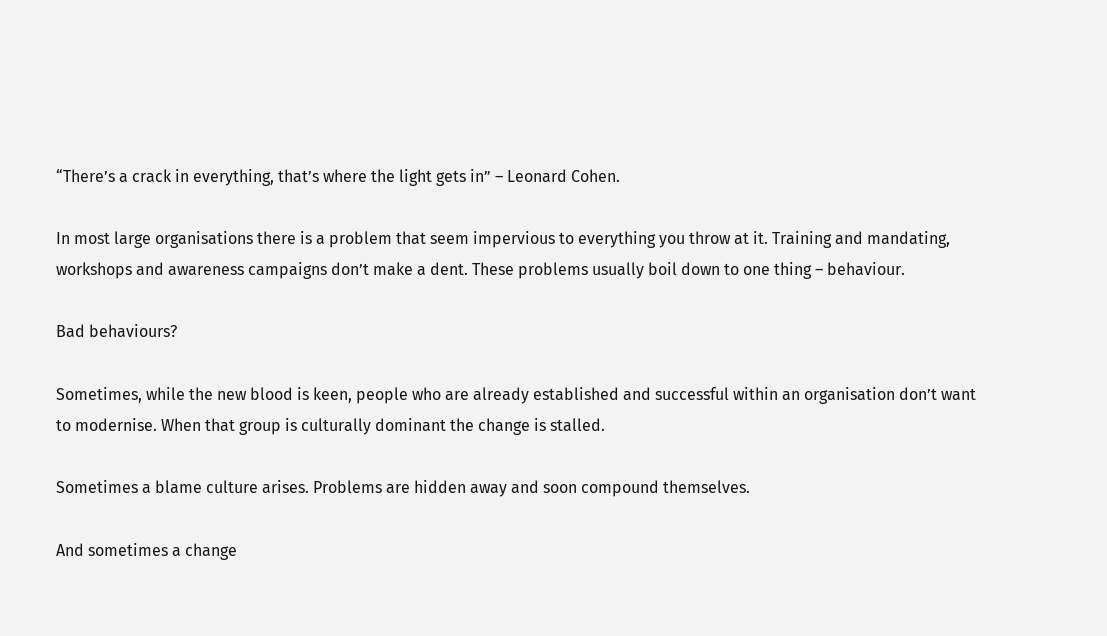“There’s a crack in everything, that’s where the light gets in” – Leonard Cohen.

In most large organisations there is a problem that seem impervious to everything you throw at it. Training and mandating, workshops and awareness campaigns don’t make a dent. These problems usually boil down to one thing – behaviour.

Bad behaviours?

Sometimes, while the new blood is keen, people who are already established and successful within an organisation don’t want to modernise. When that group is culturally dominant the change is stalled.

Sometimes a blame culture arises. Problems are hidden away and soon compound themselves.

And sometimes a change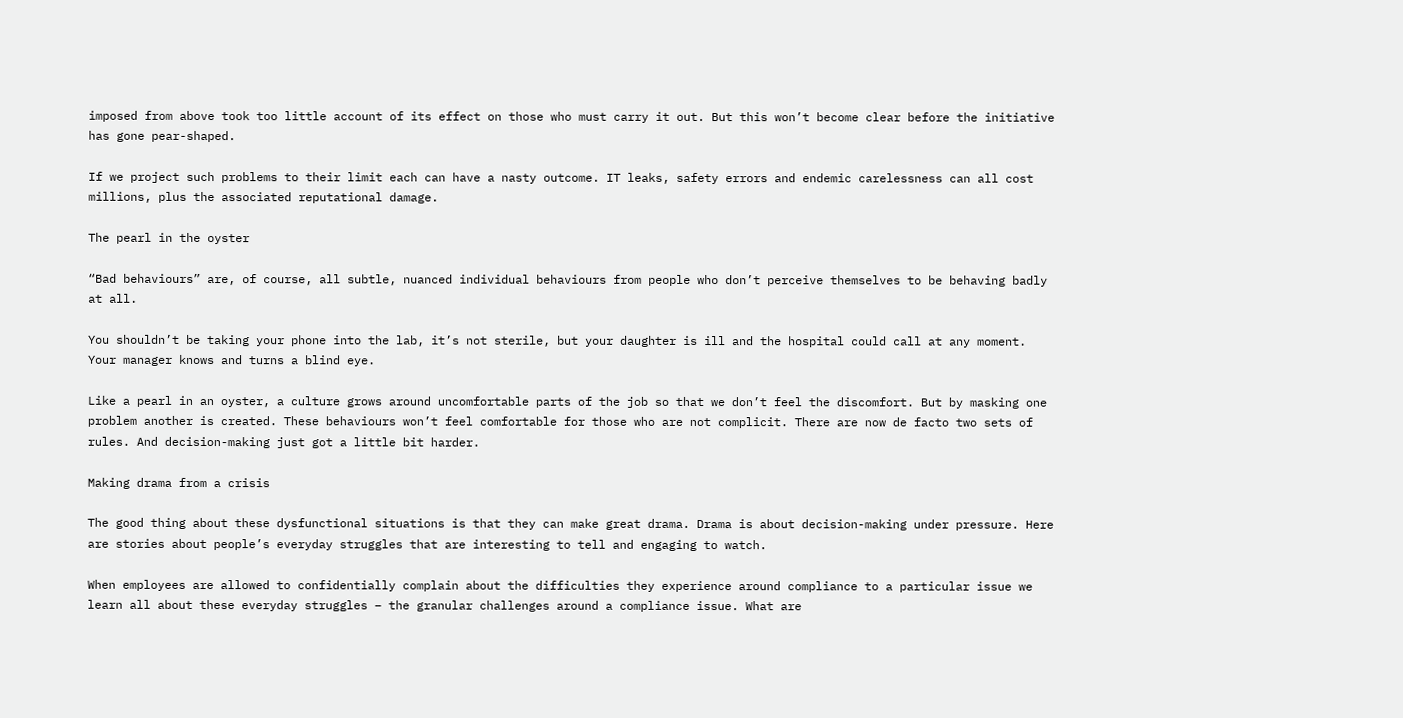imposed from above took too little account of its effect on those who must carry it out. But this won’t become clear before the initiative has gone pear-shaped.

If we project such problems to their limit each can have a nasty outcome. IT leaks, safety errors and endemic carelessness can all cost millions, plus the associated reputational damage.

The pearl in the oyster

“Bad behaviours” are, of course, all subtle, nuanced individual behaviours from people who don’t perceive themselves to be behaving badly at all.

You shouldn’t be taking your phone into the lab, it’s not sterile, but your daughter is ill and the hospital could call at any moment. Your manager knows and turns a blind eye.

Like a pearl in an oyster, a culture grows around uncomfortable parts of the job so that we don’t feel the discomfort. But by masking one problem another is created. These behaviours won’t feel comfortable for those who are not complicit. There are now de facto two sets of rules. And decision-making just got a little bit harder.

Making drama from a crisis

The good thing about these dysfunctional situations is that they can make great drama. Drama is about decision-making under pressure. Here are stories about people’s everyday struggles that are interesting to tell and engaging to watch.

When employees are allowed to confidentially complain about the difficulties they experience around compliance to a particular issue we learn all about these everyday struggles – the granular challenges around a compliance issue. What are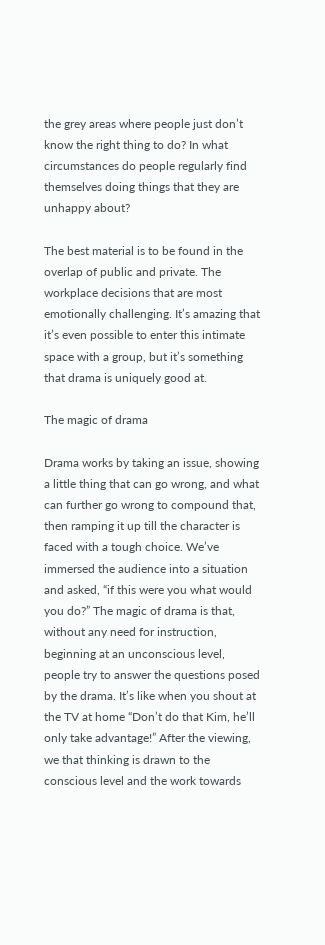the grey areas where people just don’t know the right thing to do? In what circumstances do people regularly find themselves doing things that they are unhappy about?

The best material is to be found in the overlap of public and private. The workplace decisions that are most emotionally challenging. It’s amazing that it’s even possible to enter this intimate space with a group, but it’s something that drama is uniquely good at.

The magic of drama

Drama works by taking an issue, showing a little thing that can go wrong, and what can further go wrong to compound that, then ramping it up till the character is faced with a tough choice. We’ve immersed the audience into a situation and asked, “if this were you what would you do?” The magic of drama is that, without any need for instruction, beginning at an unconscious level, people try to answer the questions posed by the drama. It’s like when you shout at the TV at home “Don’t do that Kim, he’ll only take advantage!” After the viewing, we that thinking is drawn to the conscious level and the work towards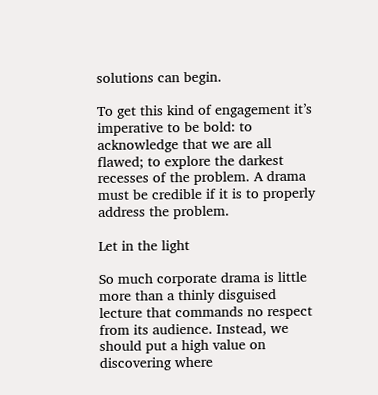solutions can begin.

To get this kind of engagement it’s imperative to be bold: to acknowledge that we are all flawed; to explore the darkest recesses of the problem. A drama must be credible if it is to properly address the problem.

Let in the light

So much corporate drama is little more than a thinly disguised lecture that commands no respect from its audience. Instead, we should put a high value on discovering where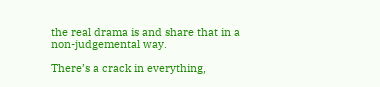the real drama is and share that in a non-judgemental way.

There’s a crack in everything,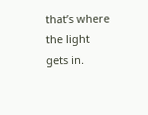that’s where the light gets in.